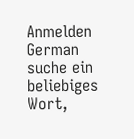Anmelden German
suche ein beliebiges Wort,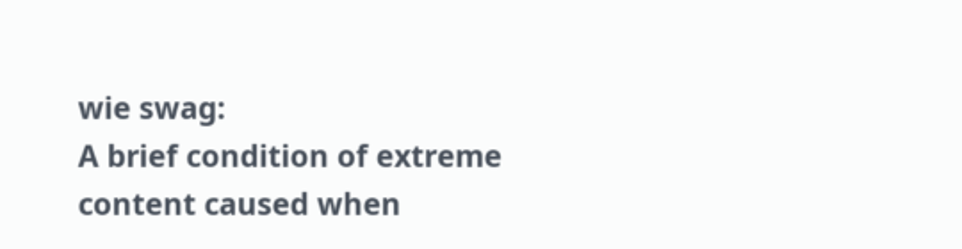wie swag:
A brief condition of extreme content caused when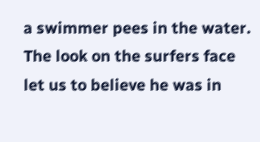a swimmer pees in the water.
The look on the surfers face let us to believe he was in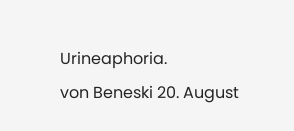Urineaphoria.
von Beneski 20. August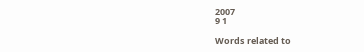2007
9 1

Words related to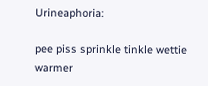Urineaphoria:

pee piss sprinkle tinkle wettie warmer